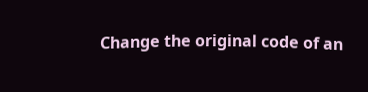Change the original code of an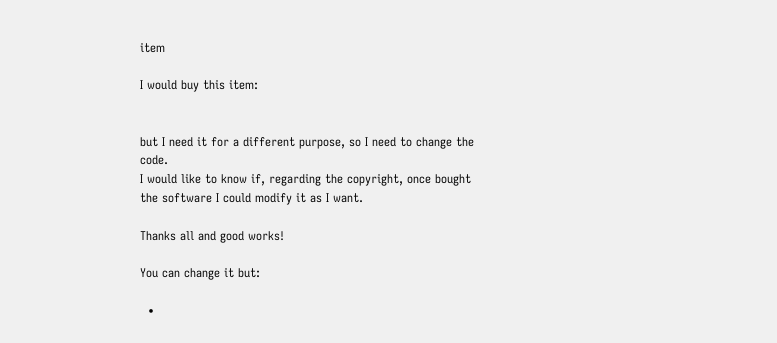item

I would buy this item:


but I need it for a different purpose, so I need to change the code.
I would like to know if, regarding the copyright, once bought the software I could modify it as I want.

Thanks all and good works!

You can change it but:

  •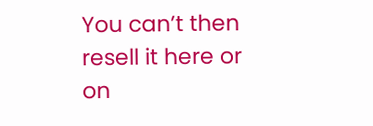You can’t then resell it here or on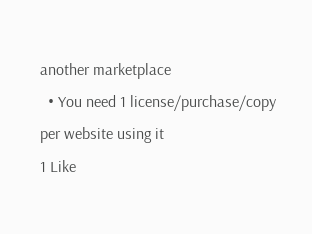another marketplace
  • You need 1 license/purchase/copy per website using it
1 Like